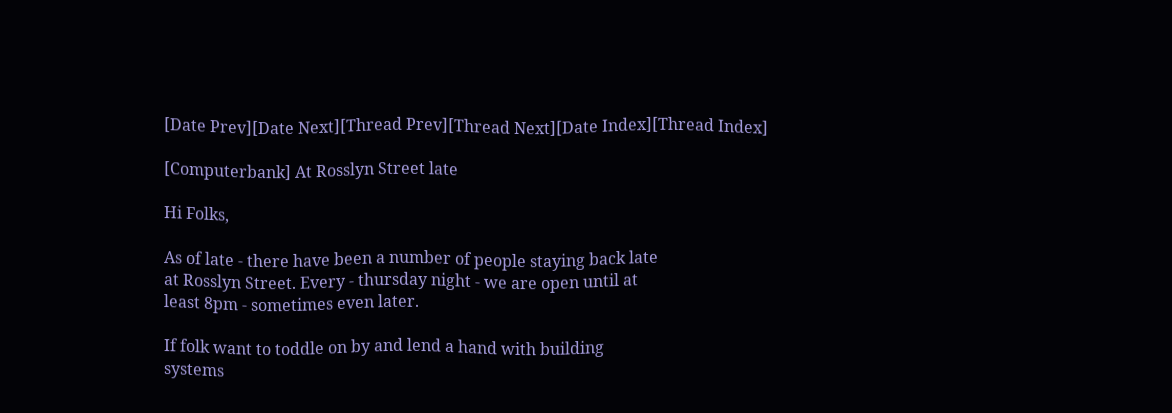[Date Prev][Date Next][Thread Prev][Thread Next][Date Index][Thread Index]

[Computerbank] At Rosslyn Street late

Hi Folks,

As of late - there have been a number of people staying back late
at Rosslyn Street. Every - thursday night - we are open until at
least 8pm - sometimes even later.

If folk want to toddle on by and lend a hand with building
systems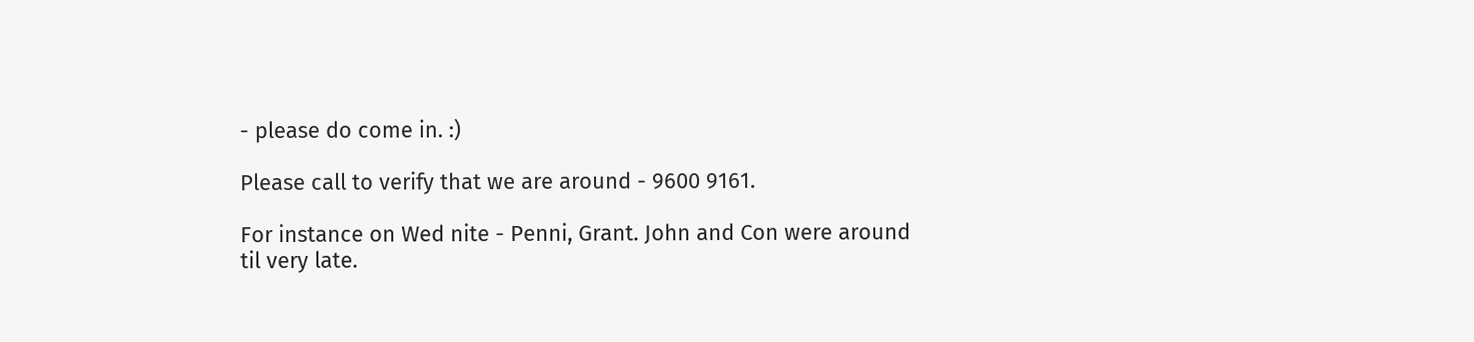- please do come in. :)

Please call to verify that we are around - 9600 9161.

For instance on Wed nite - Penni, Grant. John and Con were around
til very late.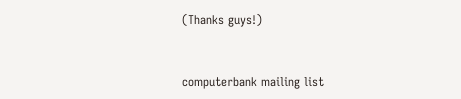(Thanks guys!)


computerbank mailing list